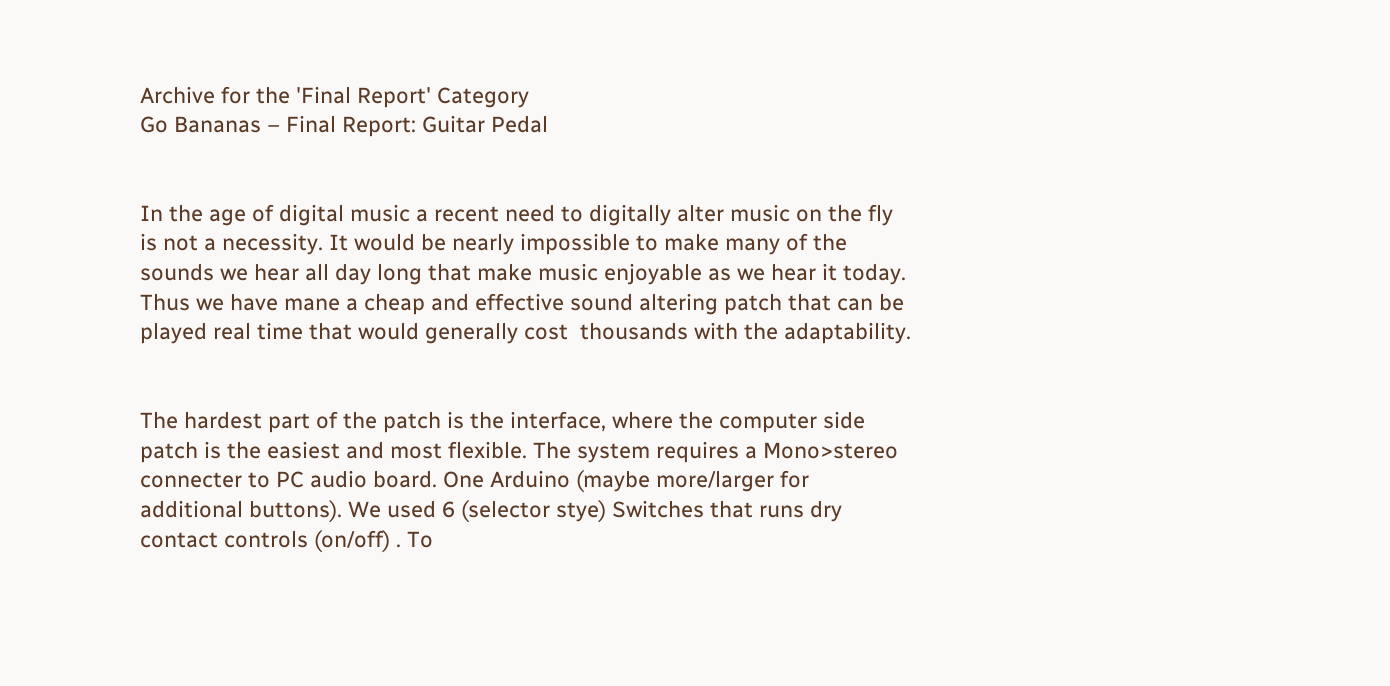Archive for the 'Final Report' Category
Go Bananas – Final Report: Guitar Pedal


In the age of digital music a recent need to digitally alter music on the fly is not a necessity. It would be nearly impossible to make many of the sounds we hear all day long that make music enjoyable as we hear it today. Thus we have mane a cheap and effective sound altering patch that can be played real time that would generally cost  thousands with the adaptability.


The hardest part of the patch is the interface, where the computer side patch is the easiest and most flexible. The system requires a Mono>stereo connecter to PC audio board. One Arduino (maybe more/larger for additional buttons). We used 6 (selector stye) Switches that runs dry contact controls (on/off) . To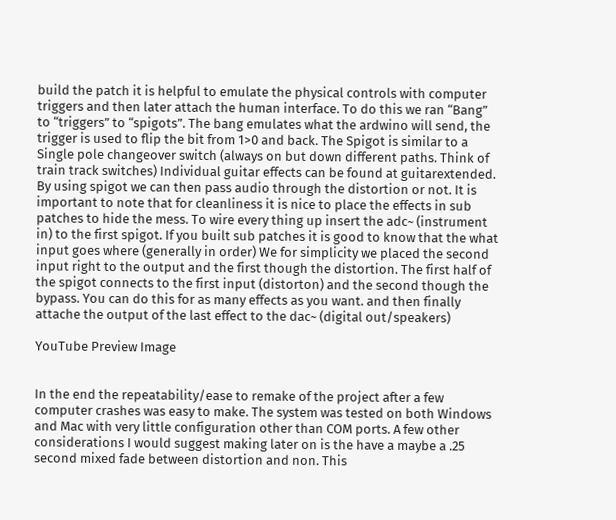build the patch it is helpful to emulate the physical controls with computer triggers and then later attach the human interface. To do this we ran “Bang” to “triggers” to “spigots”. The bang emulates what the ardwino will send, the trigger is used to flip the bit from 1>0 and back. The Spigot is similar to a Single pole changeover switch (always on but down different paths. Think of train track switches) Individual guitar effects can be found at guitarextended. By using spigot we can then pass audio through the distortion or not. It is important to note that for cleanliness it is nice to place the effects in sub patches to hide the mess. To wire every thing up insert the adc~ (instrument in) to the first spigot. If you built sub patches it is good to know that the what input goes where (generally in order) We for simplicity we placed the second input right to the output and the first though the distortion. The first half of the spigot connects to the first input (distorton) and the second though the bypass. You can do this for as many effects as you want. and then finally attache the output of the last effect to the dac~ (digital out/speakers)

YouTube Preview Image


In the end the repeatability/ease to remake of the project after a few computer crashes was easy to make. The system was tested on both Windows and Mac with very little configuration other than COM ports. A few other considerations I would suggest making later on is the have a maybe a .25 second mixed fade between distortion and non. This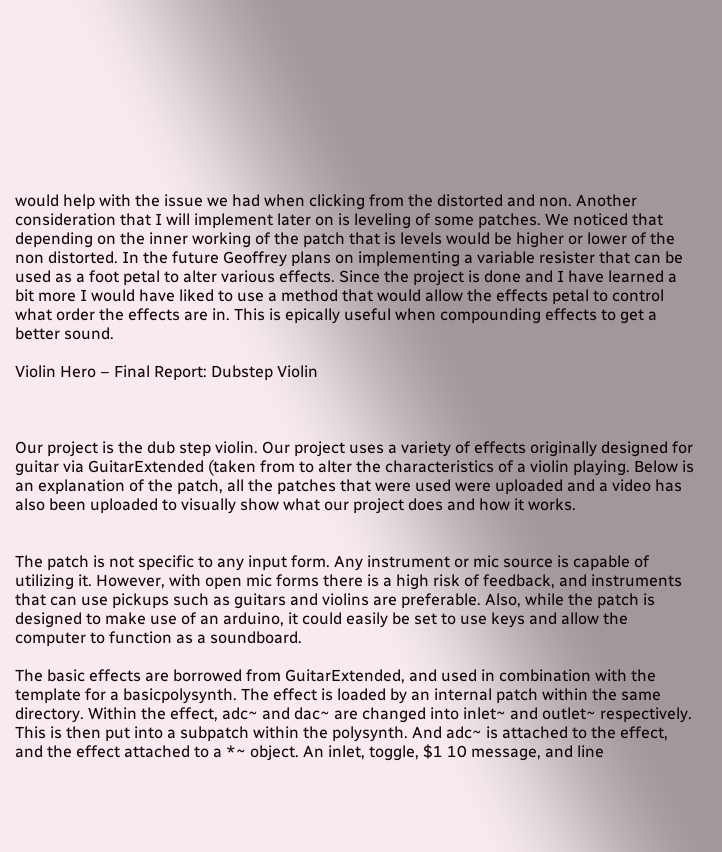would help with the issue we had when clicking from the distorted and non. Another consideration that I will implement later on is leveling of some patches. We noticed that depending on the inner working of the patch that is levels would be higher or lower of the non distorted. In the future Geoffrey plans on implementing a variable resister that can be used as a foot petal to alter various effects. Since the project is done and I have learned a bit more I would have liked to use a method that would allow the effects petal to control what order the effects are in. This is epically useful when compounding effects to get a better sound.

Violin Hero – Final Report: Dubstep Violin



Our project is the dub step violin. Our project uses a variety of effects originally designed for guitar via GuitarExtended (taken from to alter the characteristics of a violin playing. Below is an explanation of the patch, all the patches that were used were uploaded and a video has also been uploaded to visually show what our project does and how it works.


The patch is not specific to any input form. Any instrument or mic source is capable of utilizing it. However, with open mic forms there is a high risk of feedback, and instruments that can use pickups such as guitars and violins are preferable. Also, while the patch is designed to make use of an arduino, it could easily be set to use keys and allow the computer to function as a soundboard.

The basic effects are borrowed from GuitarExtended, and used in combination with the template for a basicpolysynth. The effect is loaded by an internal patch within the same directory. Within the effect, adc~ and dac~ are changed into inlet~ and outlet~ respectively. This is then put into a subpatch within the polysynth. And adc~ is attached to the effect, and the effect attached to a *~ object. An inlet, toggle, $1 10 message, and line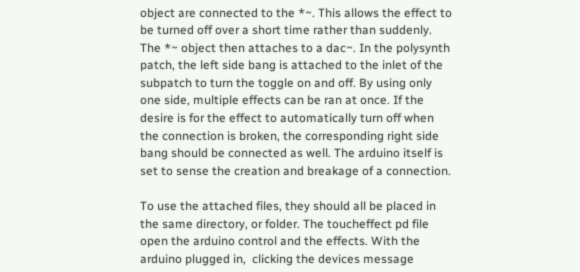object are connected to the *~. This allows the effect to be turned off over a short time rather than suddenly. The *~ object then attaches to a dac~. In the polysynth patch, the left side bang is attached to the inlet of the subpatch to turn the toggle on and off. By using only one side, multiple effects can be ran at once. If the desire is for the effect to automatically turn off when the connection is broken, the corresponding right side bang should be connected as well. The arduino itself is set to sense the creation and breakage of a connection.

To use the attached files, they should all be placed in the same directory, or folder. The toucheffect pd file open the arduino control and the effects. With the arduino plugged in,  clicking the devices message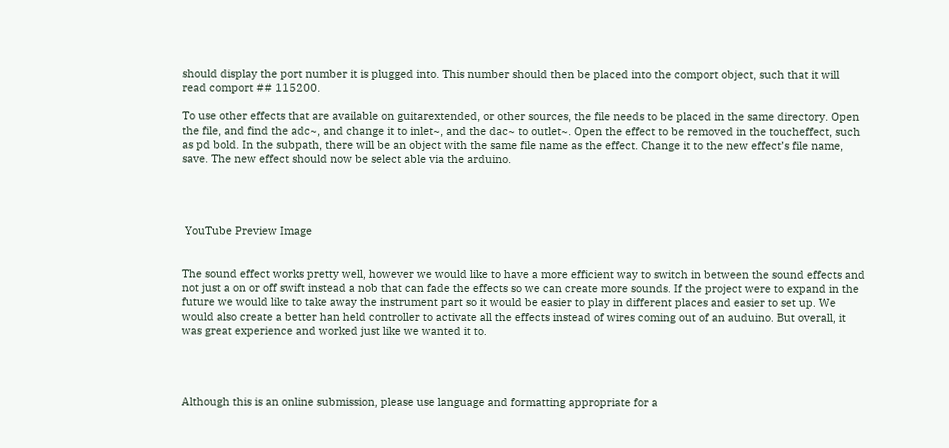should display the port number it is plugged into. This number should then be placed into the comport object, such that it will read comport ## 115200.

To use other effects that are available on guitarextended, or other sources, the file needs to be placed in the same directory. Open the file, and find the adc~, and change it to inlet~, and the dac~ to outlet~. Open the effect to be removed in the toucheffect, such as pd bold. In the subpath, there will be an object with the same file name as the effect. Change it to the new effect’s file name, save. The new effect should now be select able via the arduino.




 YouTube Preview Image


The sound effect works pretty well, however we would like to have a more efficient way to switch in between the sound effects and not just a on or off swift instead a nob that can fade the effects so we can create more sounds. If the project were to expand in the future we would like to take away the instrument part so it would be easier to play in different places and easier to set up. We would also create a better han held controller to activate all the effects instead of wires coming out of an auduino. But overall, it was great experience and worked just like we wanted it to.




Although this is an online submission, please use language and formatting appropriate for a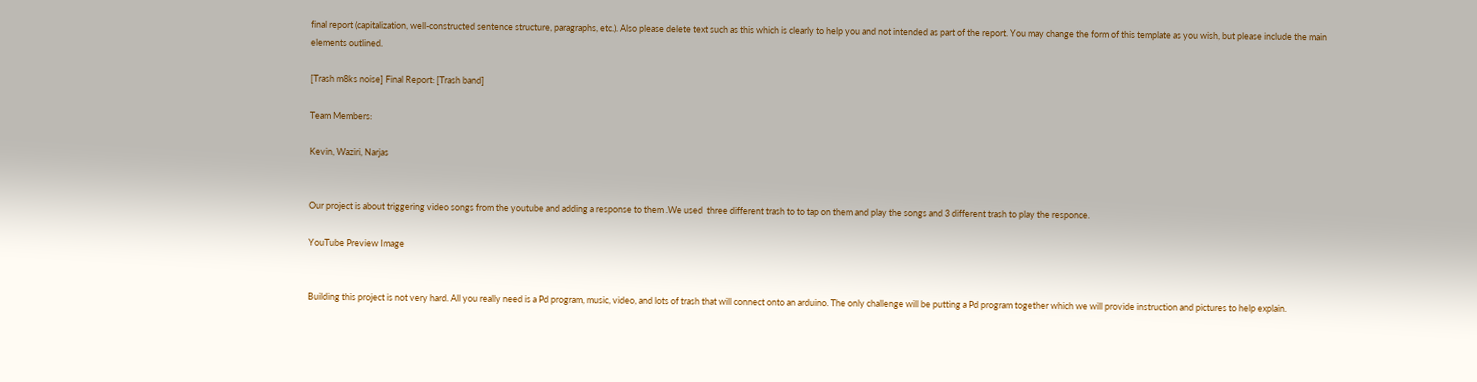final report (capitalization, well-constructed sentence structure, paragraphs, etc.). Also please delete text such as this which is clearly to help you and not intended as part of the report. You may change the form of this template as you wish, but please include the main elements outlined.

[Trash m8ks noise] Final Report: [Trash band]

Team Members:

Kevin, Waziri, Narjas


Our project is about triggering video songs from the youtube and adding a response to them .We used  three different trash to to tap on them and play the songs and 3 different trash to play the responce.

YouTube Preview Image


Building this project is not very hard. All you really need is a Pd program, music, video, and lots of trash that will connect onto an arduino. The only challenge will be putting a Pd program together which we will provide instruction and pictures to help explain.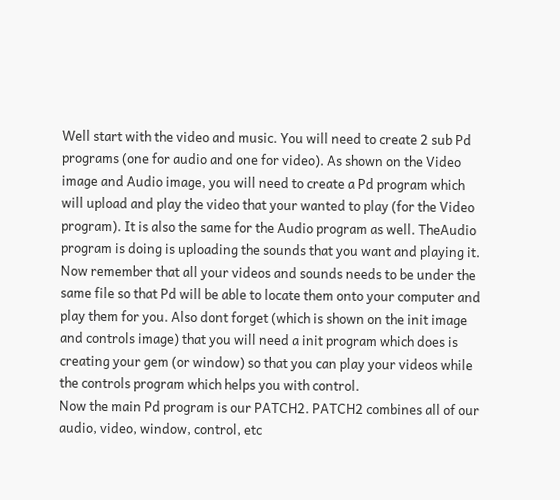Well start with the video and music. You will need to create 2 sub Pd programs (one for audio and one for video). As shown on the Video image and Audio image, you will need to create a Pd program which will upload and play the video that your wanted to play (for the Video program). It is also the same for the Audio program as well. TheAudio program is doing is uploading the sounds that you want and playing it. Now remember that all your videos and sounds needs to be under the same file so that Pd will be able to locate them onto your computer and play them for you. Also dont forget (which is shown on the init image and controls image) that you will need a init program which does is creating your gem (or window) so that you can play your videos while the controls program which helps you with control.
Now the main Pd program is our PATCH2. PATCH2 combines all of our audio, video, window, control, etc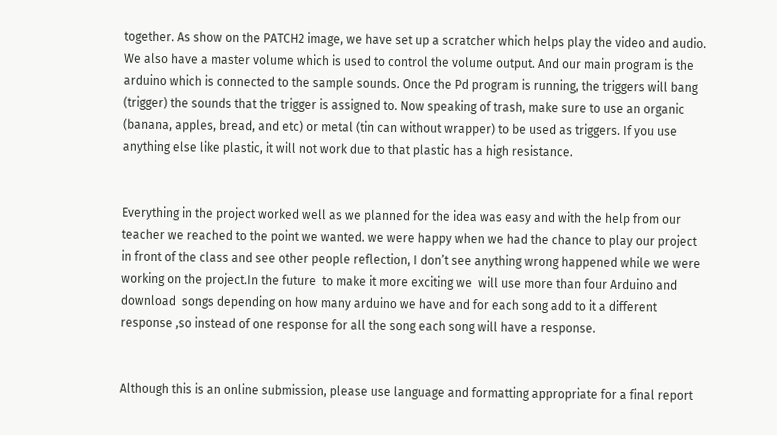together. As show on the PATCH2 image, we have set up a scratcher which helps play the video and audio. We also have a master volume which is used to control the volume output. And our main program is the arduino which is connected to the sample sounds. Once the Pd program is running, the triggers will bang (trigger) the sounds that the trigger is assigned to. Now speaking of trash, make sure to use an organic (banana, apples, bread, and etc) or metal (tin can without wrapper) to be used as triggers. If you use anything else like plastic, it will not work due to that plastic has a high resistance.


Everything in the project worked well as we planned for the idea was easy and with the help from our teacher we reached to the point we wanted. we were happy when we had the chance to play our project in front of the class and see other people reflection, I don’t see anything wrong happened while we were working on the project.In the future  to make it more exciting we  will use more than four Arduino and download  songs depending on how many arduino we have and for each song add to it a different response ,so instead of one response for all the song each song will have a response.


Although this is an online submission, please use language and formatting appropriate for a final report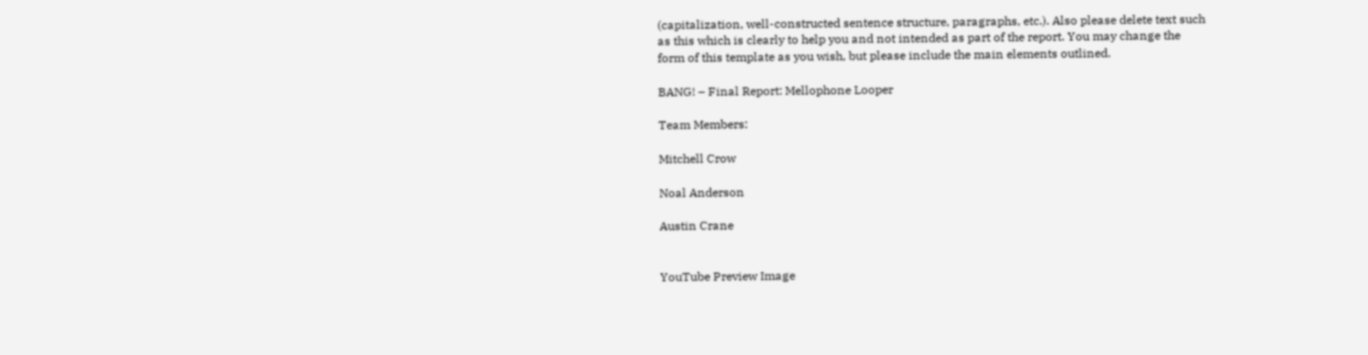(capitalization, well-constructed sentence structure, paragraphs, etc.). Also please delete text such as this which is clearly to help you and not intended as part of the report. You may change the form of this template as you wish, but please include the main elements outlined.

BANG! – Final Report: Mellophone Looper

Team Members:

Mitchell Crow

Noal Anderson

Austin Crane


YouTube Preview Image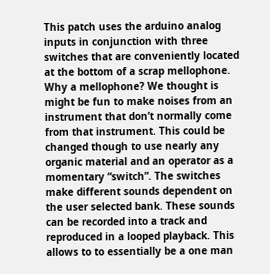This patch uses the arduino analog inputs in conjunction with three switches that are conveniently located at the bottom of a scrap mellophone. Why a mellophone? We thought is might be fun to make noises from an instrument that don’t normally come from that instrument. This could be changed though to use nearly any organic material and an operator as a momentary “switch”. The switches make different sounds dependent on the user selected bank. These sounds can be recorded into a track and reproduced in a looped playback. This allows to to essentially be a one man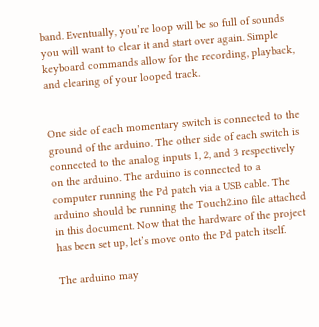band. Eventually, you’re loop will be so full of sounds you will want to clear it and start over again. Simple keyboard commands allow for the recording, playback, and clearing of your looped track.


One side of each momentary switch is connected to the ground of the arduino. The other side of each switch is connected to the analog inputs 1, 2, and 3 respectively on the arduino. The arduino is connected to a computer running the Pd patch via a USB cable. The arduino should be running the Touch2.ino file attached in this document. Now that the hardware of the project has been set up, let’s move onto the Pd patch itself.

The arduino may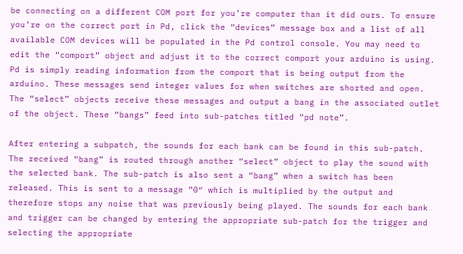be connecting on a different COM port for you’re computer than it did ours. To ensure you’re on the correct port in Pd, click the “devices” message box and a list of all available COM devices will be populated in the Pd control console. You may need to edit the “comport” object and adjust it to the correct comport your arduino is using. Pd is simply reading information from the comport that is being output from the arduino. These messages send integer values for when switches are shorted and open. The “select” objects receive these messages and output a bang in the associated outlet of the object. These “bangs” feed into sub-patches titled “pd note”.

After entering a subpatch, the sounds for each bank can be found in this sub-patch. The received “bang” is routed through another “select” object to play the sound with the selected bank. The sub-patch is also sent a “bang” when a switch has been released. This is sent to a message “0″ which is multiplied by the output and therefore stops any noise that was previously being played. The sounds for each bank and trigger can be changed by entering the appropriate sub-patch for the trigger and selecting the appropriate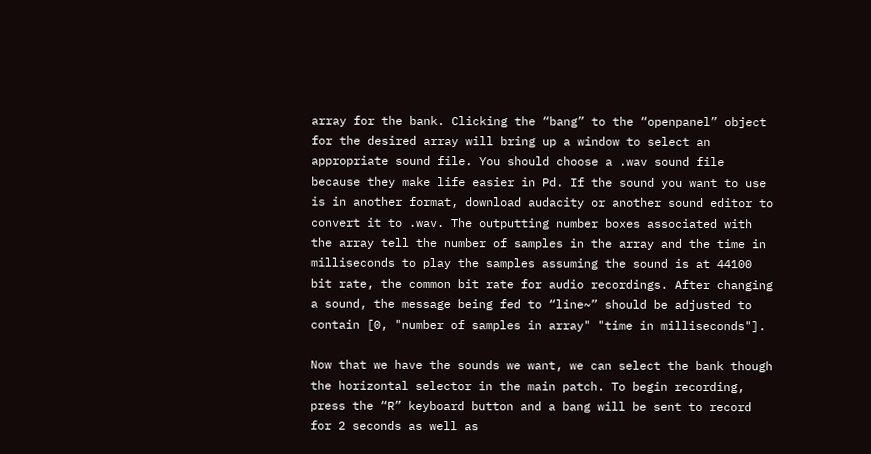array for the bank. Clicking the “bang” to the “openpanel” object for the desired array will bring up a window to select an appropriate sound file. You should choose a .wav sound file because they make life easier in Pd. If the sound you want to use is in another format, download audacity or another sound editor to convert it to .wav. The outputting number boxes associated with the array tell the number of samples in the array and the time in milliseconds to play the samples assuming the sound is at 44100 bit rate, the common bit rate for audio recordings. After changing a sound, the message being fed to “line~” should be adjusted to contain [0, "number of samples in array" "time in milliseconds"].

Now that we have the sounds we want, we can select the bank though the horizontal selector in the main patch. To begin recording, press the “R” keyboard button and a bang will be sent to record for 2 seconds as well as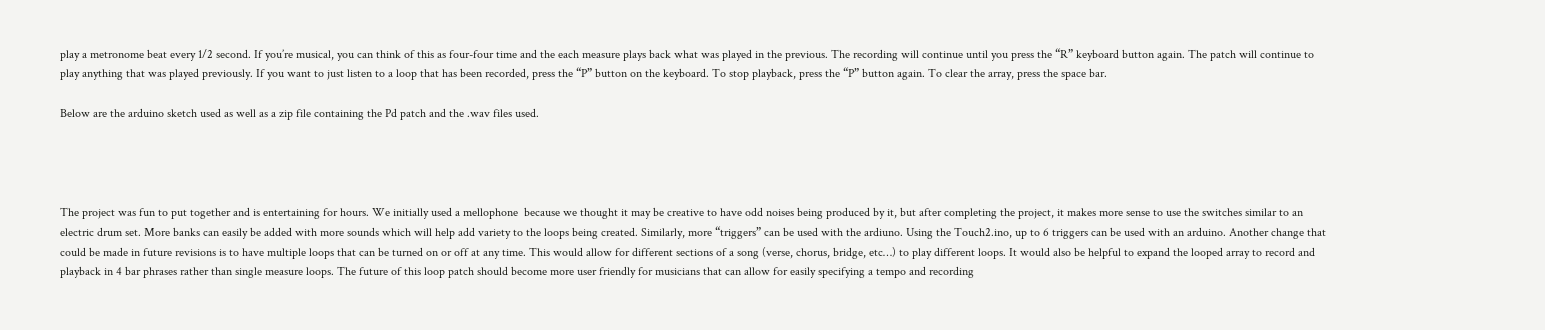play a metronome beat every 1/2 second. If you’re musical, you can think of this as four-four time and the each measure plays back what was played in the previous. The recording will continue until you press the “R” keyboard button again. The patch will continue to play anything that was played previously. If you want to just listen to a loop that has been recorded, press the “P” button on the keyboard. To stop playback, press the “P” button again. To clear the array, press the space bar.

Below are the arduino sketch used as well as a zip file containing the Pd patch and the .wav files used.




The project was fun to put together and is entertaining for hours. We initially used a mellophone  because we thought it may be creative to have odd noises being produced by it, but after completing the project, it makes more sense to use the switches similar to an electric drum set. More banks can easily be added with more sounds which will help add variety to the loops being created. Similarly, more “triggers” can be used with the ardiuno. Using the Touch2.ino, up to 6 triggers can be used with an arduino. Another change that could be made in future revisions is to have multiple loops that can be turned on or off at any time. This would allow for different sections of a song (verse, chorus, bridge, etc…) to play different loops. It would also be helpful to expand the looped array to record and playback in 4 bar phrases rather than single measure loops. The future of this loop patch should become more user friendly for musicians that can allow for easily specifying a tempo and recording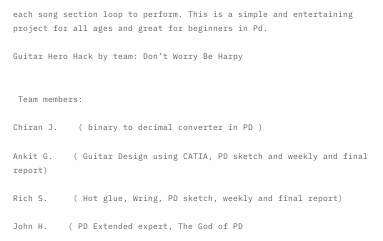each song section loop to perform. This is a simple and entertaining project for all ages and great for beginners in Pd.

Guitar Hero Hack by team: Don’t Worry Be Harpy


 Team members:

Chiran J.    ( binary to decimal converter in PD )

Ankit G.    ( Guitar Design using CATIA, PD sketch and weekly and final report)

Rich S.     ( Hot glue, Wring, PD sketch, weekly and final report)

John H.    ( PD Extended expert, The God of PD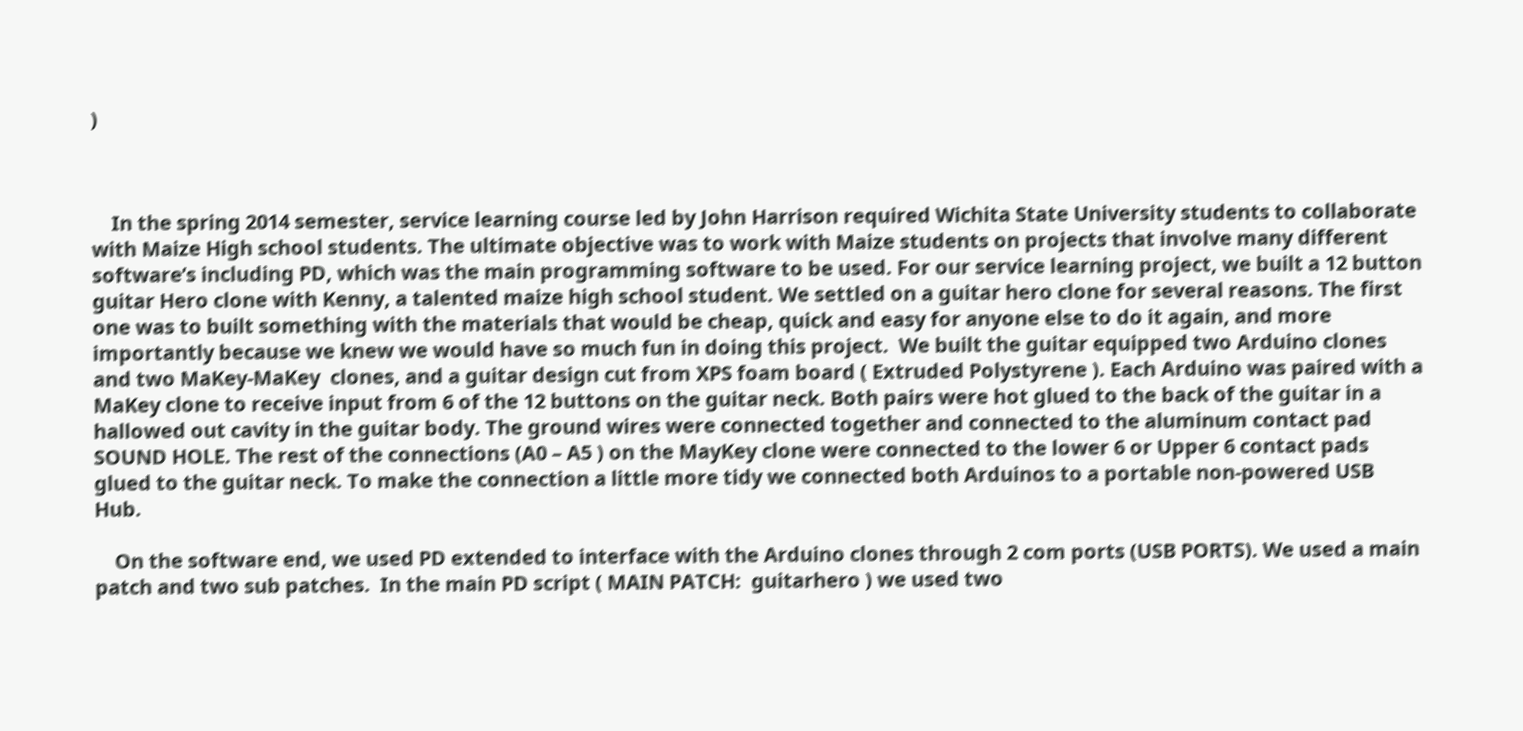)



    In the spring 2014 semester, service learning course led by John Harrison required Wichita State University students to collaborate with Maize High school students. The ultimate objective was to work with Maize students on projects that involve many different software’s including PD, which was the main programming software to be used. For our service learning project, we built a 12 button guitar Hero clone with Kenny, a talented maize high school student. We settled on a guitar hero clone for several reasons. The first one was to built something with the materials that would be cheap, quick and easy for anyone else to do it again, and more importantly because we knew we would have so much fun in doing this project.  We built the guitar equipped two Arduino clones and two MaKey-MaKey  clones, and a guitar design cut from XPS foam board ( Extruded Polystyrene ). Each Arduino was paired with a MaKey clone to receive input from 6 of the 12 buttons on the guitar neck. Both pairs were hot glued to the back of the guitar in a hallowed out cavity in the guitar body. The ground wires were connected together and connected to the aluminum contact pad SOUND HOLE. The rest of the connections (A0 – A5 ) on the MayKey clone were connected to the lower 6 or Upper 6 contact pads glued to the guitar neck. To make the connection a little more tidy we connected both Arduinos to a portable non-powered USB Hub.

    On the software end, we used PD extended to interface with the Arduino clones through 2 com ports (USB PORTS). We used a main patch and two sub patches.  In the main PD script ( MAIN PATCH:  guitarhero ) we used two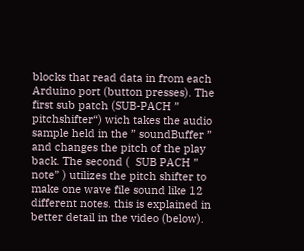blocks that read data in from each Arduino port (button presses). The first sub patch (SUB-PACH ” pitchshifter“) wich takes the audio sample held in the ” soundBuffer ” and changes the pitch of the play back. The second (  SUB PACH ” note” ) utilizes the pitch shifter to make one wave file sound like 12 different notes. this is explained in better detail in the video (below).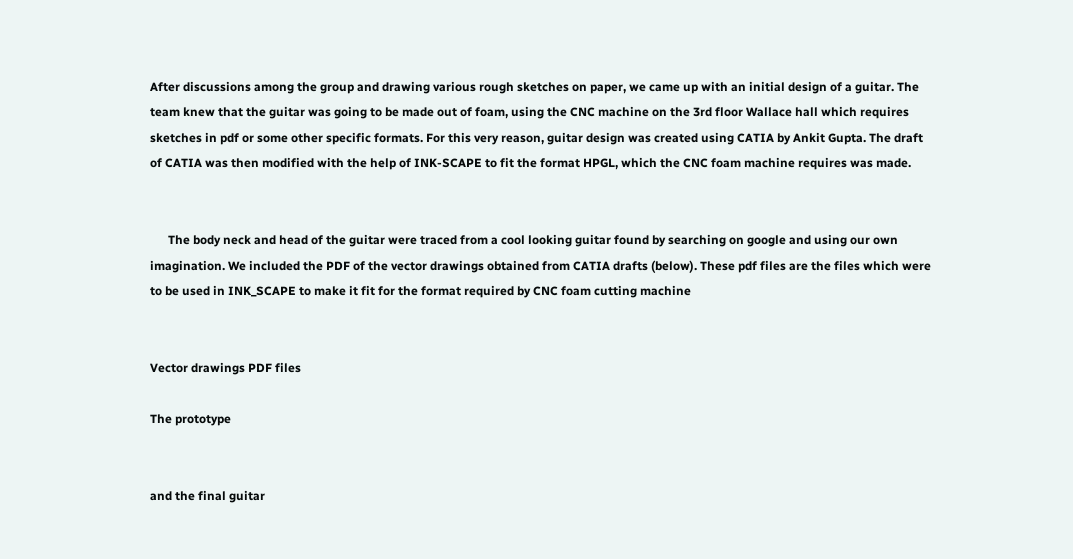After discussions among the group and drawing various rough sketches on paper, we came up with an initial design of a guitar. The team knew that the guitar was going to be made out of foam, using the CNC machine on the 3rd floor Wallace hall which requires sketches in pdf or some other specific formats. For this very reason, guitar design was created using CATIA by Ankit Gupta. The draft of CATIA was then modified with the help of INK-SCAPE to fit the format HPGL, which the CNC foam machine requires was made.


      The body neck and head of the guitar were traced from a cool looking guitar found by searching on google and using our own imagination. We included the PDF of the vector drawings obtained from CATIA drafts (below). These pdf files are the files which were to be used in INK_SCAPE to make it fit for the format required by CNC foam cutting machine


Vector drawings PDF files

The prototype


and the final guitar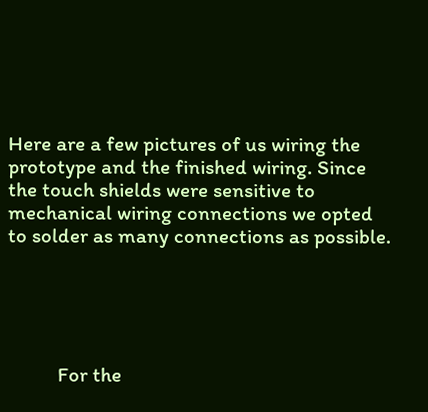Here are a few pictures of us wiring the prototype and the finished wiring. Since the touch shields were sensitive to mechanical wiring connections we opted to solder as many connections as possible.





          For the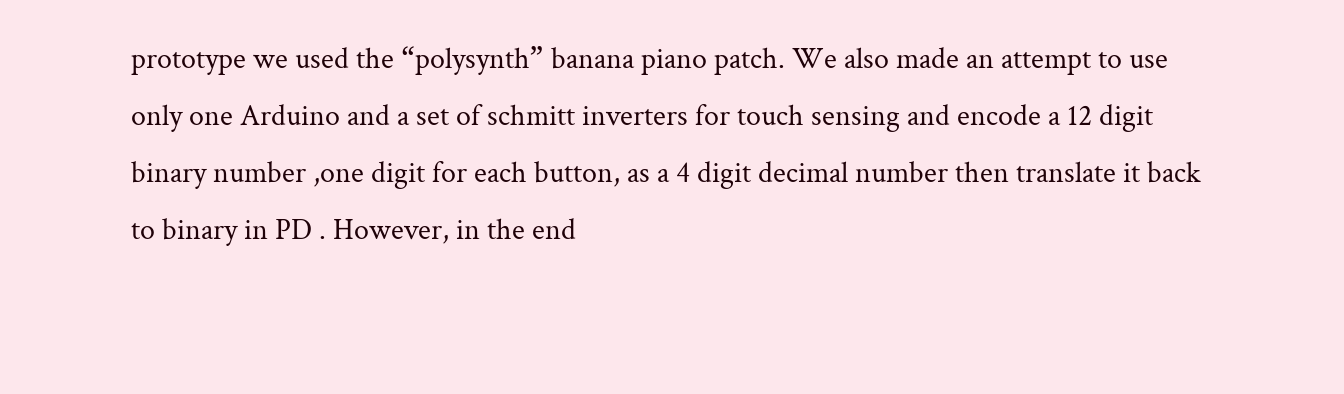prototype we used the “polysynth” banana piano patch. We also made an attempt to use only one Arduino and a set of schmitt inverters for touch sensing and encode a 12 digit binary number ,one digit for each button, as a 4 digit decimal number then translate it back to binary in PD . However, in the end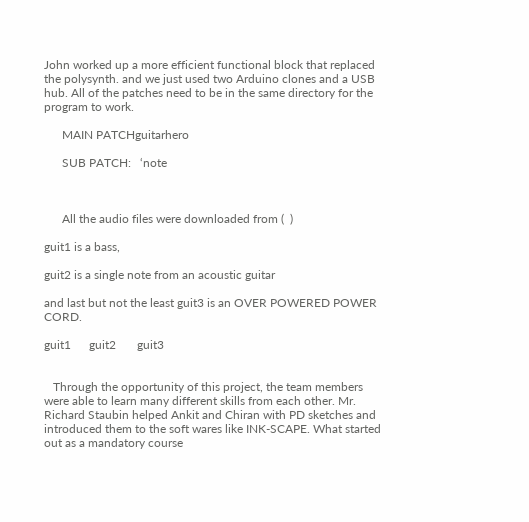John worked up a more efficient functional block that replaced the polysynth. and we just used two Arduino clones and a USB hub. All of the patches need to be in the same directory for the program to work.

      MAIN PATCHguitarhero

      SUB PATCH:   ‘note



      All the audio files were downloaded from (  )

guit1 is a bass,

guit2 is a single note from an acoustic guitar

and last but not the least guit3 is an OVER POWERED POWER CORD.

guit1      guit2       guit3


   Through the opportunity of this project, the team members were able to learn many different skills from each other. Mr. Richard Staubin helped Ankit and Chiran with PD sketches and introduced them to the soft wares like INK-SCAPE. What started out as a mandatory course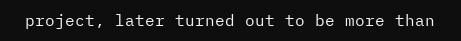project, later turned out to be more than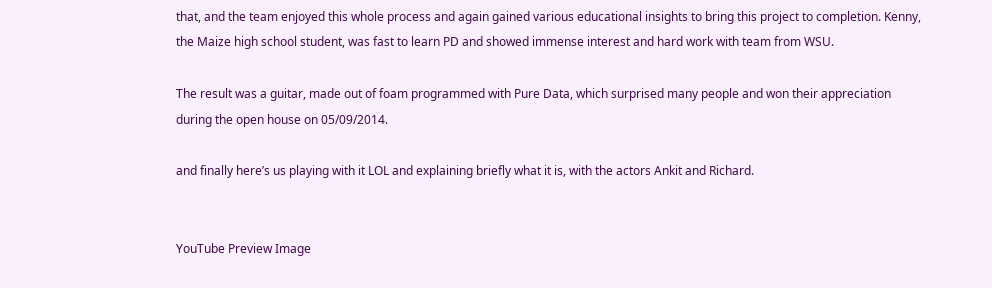that, and the team enjoyed this whole process and again gained various educational insights to bring this project to completion. Kenny, the Maize high school student, was fast to learn PD and showed immense interest and hard work with team from WSU.

The result was a guitar, made out of foam programmed with Pure Data, which surprised many people and won their appreciation during the open house on 05/09/2014.

and finally here’s us playing with it LOL and explaining briefly what it is, with the actors Ankit and Richard.


YouTube Preview Image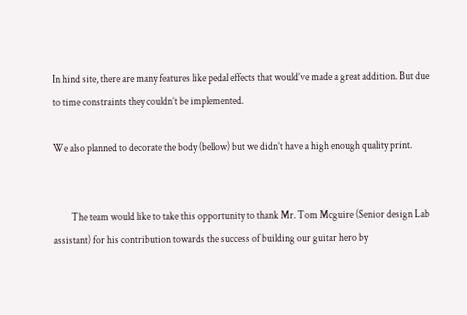In hind site, there are many features like pedal effects that would’ve made a great addition. But due to time constraints they couldn’t be implemented.

We also planned to decorate the body (bellow) but we didn’t have a high enough quality print.


         The team would like to take this opportunity to thank Mr. Tom Mcguire (Senior design Lab assistant) for his contribution towards the success of building our guitar hero by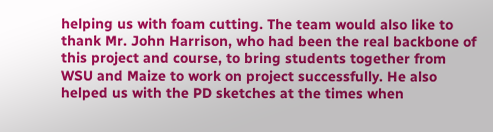helping us with foam cutting. The team would also like to thank Mr. John Harrison, who had been the real backbone of this project and course, to bring students together from WSU and Maize to work on project successfully. He also helped us with the PD sketches at the times when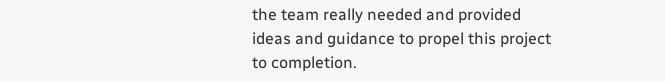the team really needed and provided ideas and guidance to propel this project to completion.